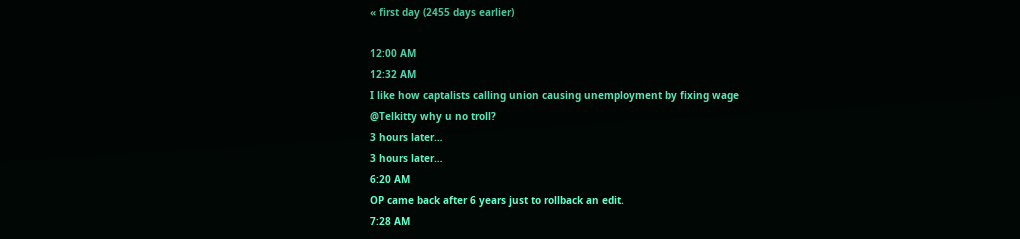« first day (2455 days earlier)

12:00 AM
12:32 AM
I like how captalists calling union causing unemployment by fixing wage
@Telkitty why u no troll?
3 hours later…
3 hours later…
6:20 AM
OP came back after 6 years just to rollback an edit.
7:28 AM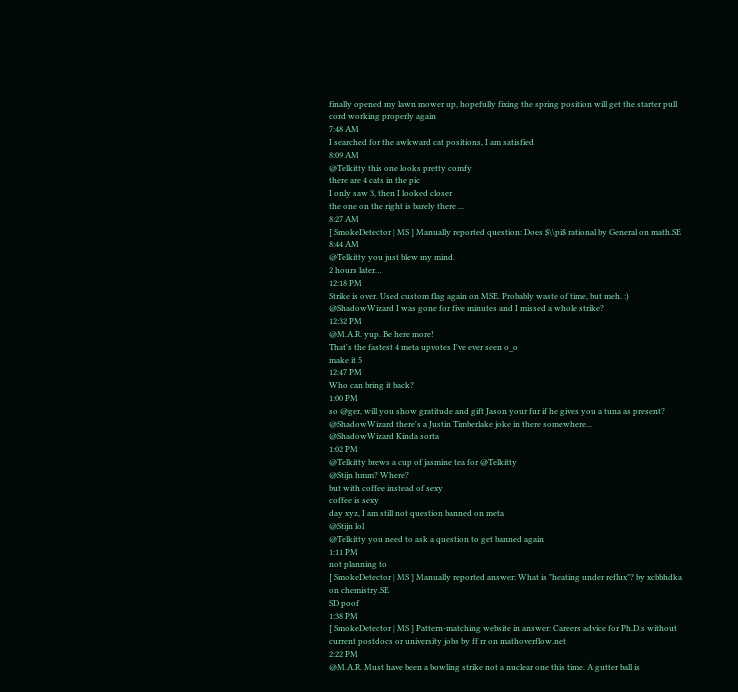finally opened my lawn mower up, hopefully fixing the spring position will get the starter pull cord working properly again
7:48 AM
I searched for the awkward cat positions, I am satisfied
8:09 AM
@Telkitty this one looks pretty comfy
there are 4 cats in the pic
I only saw 3, then I looked closer
the one on the right is barely there ...
8:27 AM
[ SmokeDetector | MS ] Manually reported question: Does $\\pi$ rational by General on math.SE
8:44 AM
@Telkitty you just blew my mind.
2 hours later…
12:18 PM
Strike is over. Used custom flag again on MSE. Probably waste of time, but meh. :)
@ShadowWizard I was gone for five minutes and I missed a whole strike?
12:32 PM
@M.A.R. yup. Be here more!
That's the fastest 4 meta upvotes I've ever seen o_o
make it 5
12:47 PM
Who can bring it back?
1:00 PM
so @ger, will you show gratitude and gift Jason your fur if he gives you a tuna as present?
@ShadowWizard there's a Justin Timberlake joke in there somewhere...
@ShadowWizard Kinda sorta
1:02 PM
@Telkitty brews a cup of jasmine tea for @Telkitty
@Stijn hmm? Where?
but with coffee instead of sexy
coffee is sexy
day xyz, I am still not question banned on meta
@Stijn lol
@Telkitty you need to ask a question to get banned again
1:11 PM
not planning to
[ SmokeDetector | MS ] Manually reported answer: What is "heating under reflux"? by xcbbhdka on chemistry.SE
SD poof
1:38 PM
[ SmokeDetector | MS ] Pattern-matching website in answer: Careers advice for Ph.D.s without current postdocs or university jobs by ff rr on mathoverflow.net
2:22 PM
@M.A.R. Must have been a bowling strike not a nuclear one this time. A gutter ball is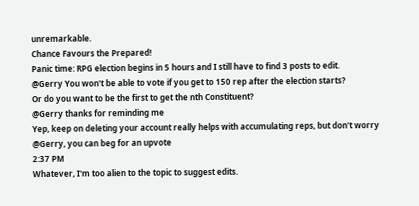unremarkable.
Chance Favours the Prepared!
Panic time: RPG election begins in 5 hours and I still have to find 3 posts to edit.
@Gerry You won't be able to vote if you get to 150 rep after the election starts?
Or do you want to be the first to get the nth Constituent?
@Gerry thanks for reminding me
Yep, keep on deleting your account really helps with accumulating reps, but don't worry @Gerry, you can beg for an upvote
2:37 PM
Whatever, I'm too alien to the topic to suggest edits.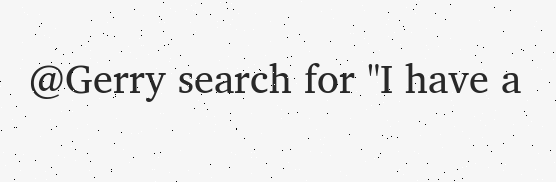@Gerry search for "I have a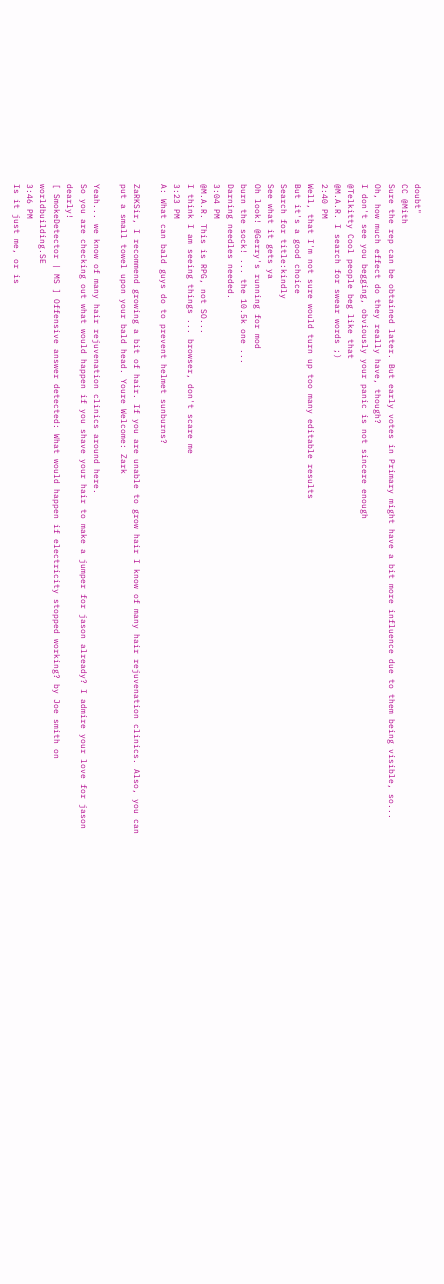doubt"
CC @Mith
Sure the rep can be obtained later. But early votes in Primary might have a bit more influence due to them being visible, so...
Oh, how much effect do they really have, though?
I don't see you begging, obviously your panic is not sincere enough
@Telkitty Cool people beg like that
@M.A.R. I search for swear words ;)
2:40 PM
Well, that I'm not sure would turn up too many editable results
But it's a good choice
Search for title:kindly
See what it gets ya
Oh look! @Gerry's running for mod
burn the sock! ... the 10.5k one ...
Darning needles needed.
3:04 PM
@M.A.R. This is RPG, not SO...
I think I am seeing things ... browser, don't scare me
3:23 PM
A: What can bald guys do to prevent helmet sunburns?

ZaRKSir, I recommend growing a bit of hair. If you are unable to grow hair I know of many hair rejuvenation clinics. Also, you can put a small towel upon your bald head. Youre Welcome: Zark

Yeah... we know of many hair rejuvenation clinics around here.
So you are checking out what would happen if you shave your hair to make a jumper for jason already? I admire your love for jason dearly!
[ SmokeDetector | MS ] Offensive answer detected: What would happen if electricity stopped working? by Joe smith on worldbuilding.SE
3:46 PM
Is it just me, or is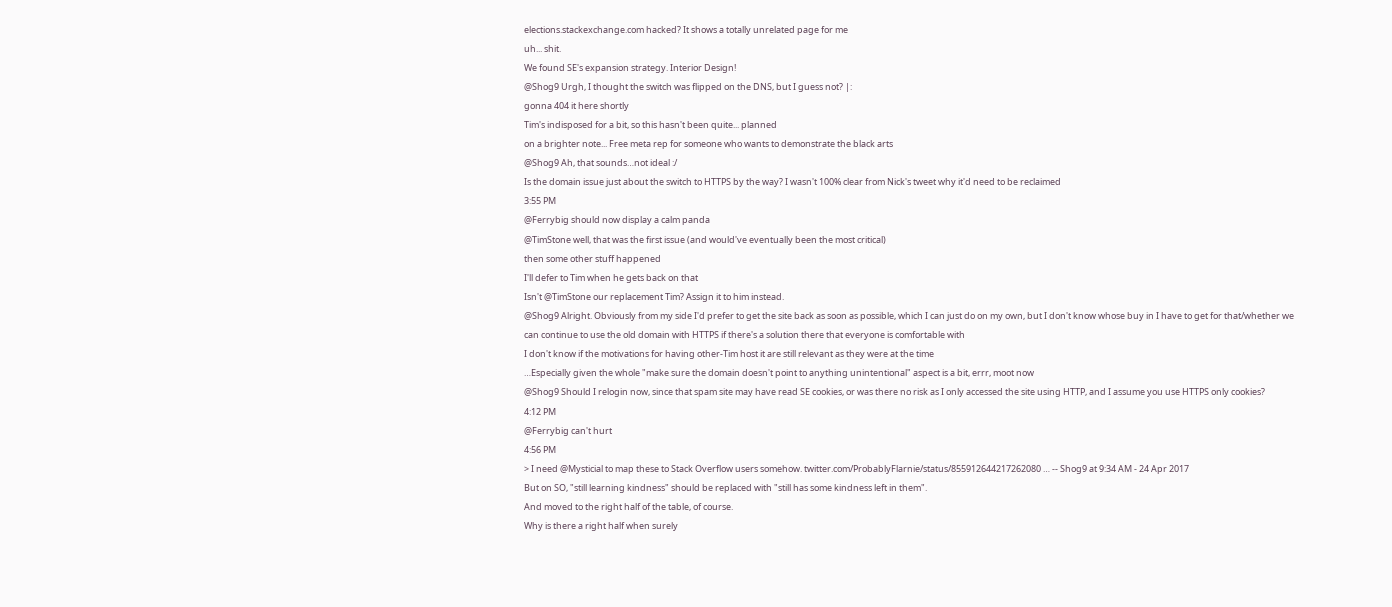elections.stackexchange.com hacked? It shows a totally unrelated page for me
uh... shit.
We found SE's expansion strategy. Interior Design!
@Shog9 Urgh, I thought the switch was flipped on the DNS, but I guess not? |:
gonna 404 it here shortly
Tim's indisposed for a bit, so this hasn't been quite... planned
on a brighter note... Free meta rep for someone who wants to demonstrate the black arts
@Shog9 Ah, that sounds…not ideal :/
Is the domain issue just about the switch to HTTPS by the way? I wasn't 100% clear from Nick's tweet why it'd need to be reclaimed
3:55 PM
@Ferrybig should now display a calm panda
@TimStone well, that was the first issue (and would've eventually been the most critical)
then some other stuff happened
I'll defer to Tim when he gets back on that
Isn't @TimStone our replacement Tim? Assign it to him instead.
@Shog9 Alright. Obviously from my side I'd prefer to get the site back as soon as possible, which I can just do on my own, but I don't know whose buy in I have to get for that/whether we can continue to use the old domain with HTTPS if there's a solution there that everyone is comfortable with
I don't know if the motivations for having other-Tim host it are still relevant as they were at the time
…Especially given the whole "make sure the domain doesn't point to anything unintentional" aspect is a bit, errr, moot now
@Shog9 Should I relogin now, since that spam site may have read SE cookies, or was there no risk as I only accessed the site using HTTP, and I assume you use HTTPS only cookies?
4:12 PM
@Ferrybig can't hurt
4:56 PM
> I need @Mysticial to map these to Stack Overflow users somehow. twitter.com/ProbablyFlarnie/status/855912644217262080 … -- Shog9 at 9:34 AM - 24 Apr 2017
But on SO, "still learning kindness" should be replaced with "still has some kindness left in them".
And moved to the right half of the table, of course.
Why is there a right half when surely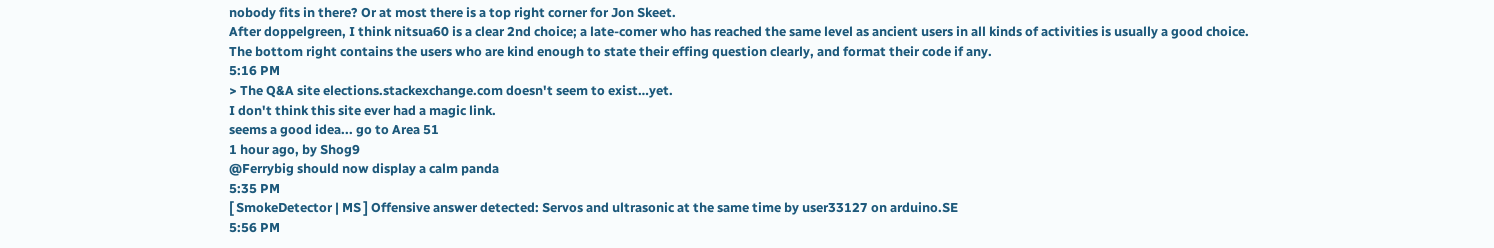nobody fits in there? Or at most there is a top right corner for Jon Skeet.
After doppelgreen, I think nitsua60 is a clear 2nd choice; a late-comer who has reached the same level as ancient users in all kinds of activities is usually a good choice.
The bottom right contains the users who are kind enough to state their effing question clearly, and format their code if any.
5:16 PM
> The Q&A site elections.stackexchange.com doesn't seem to exist…yet.
I don't think this site ever had a magic link.
seems a good idea... go to Area 51
1 hour ago, by Shog9
@Ferrybig should now display a calm panda
5:35 PM
[ SmokeDetector | MS ] Offensive answer detected: Servos and ultrasonic at the same time by user33127 on arduino.SE
5:56 PM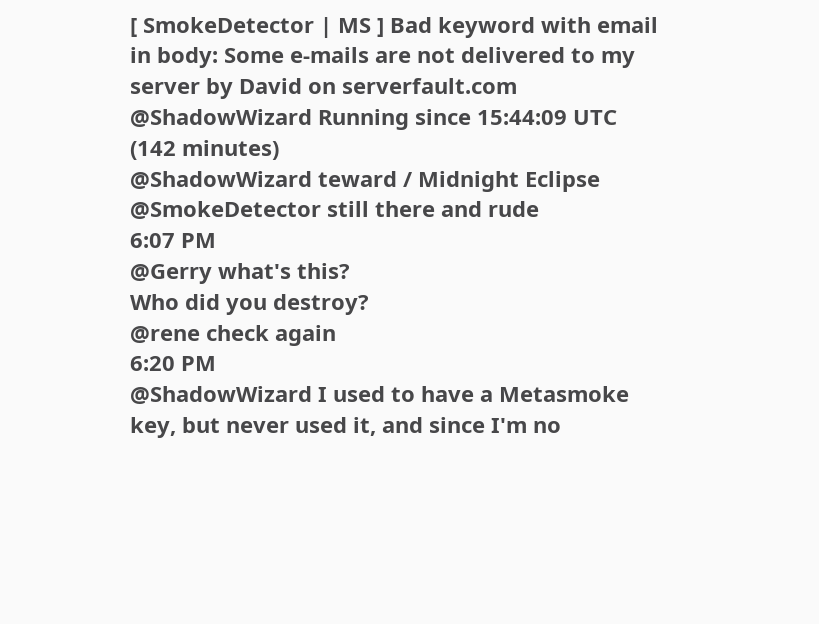[ SmokeDetector | MS ] Bad keyword with email in body: Some e-mails are not delivered to my server by David on serverfault.com
@ShadowWizard Running since 15:44:09 UTC (142 minutes)
@ShadowWizard teward / Midnight Eclipse
@SmokeDetector still there and rude
6:07 PM
@Gerry what's this?
Who did you destroy?
@rene check again
6:20 PM
@ShadowWizard I used to have a Metasmoke key, but never used it, and since I'm no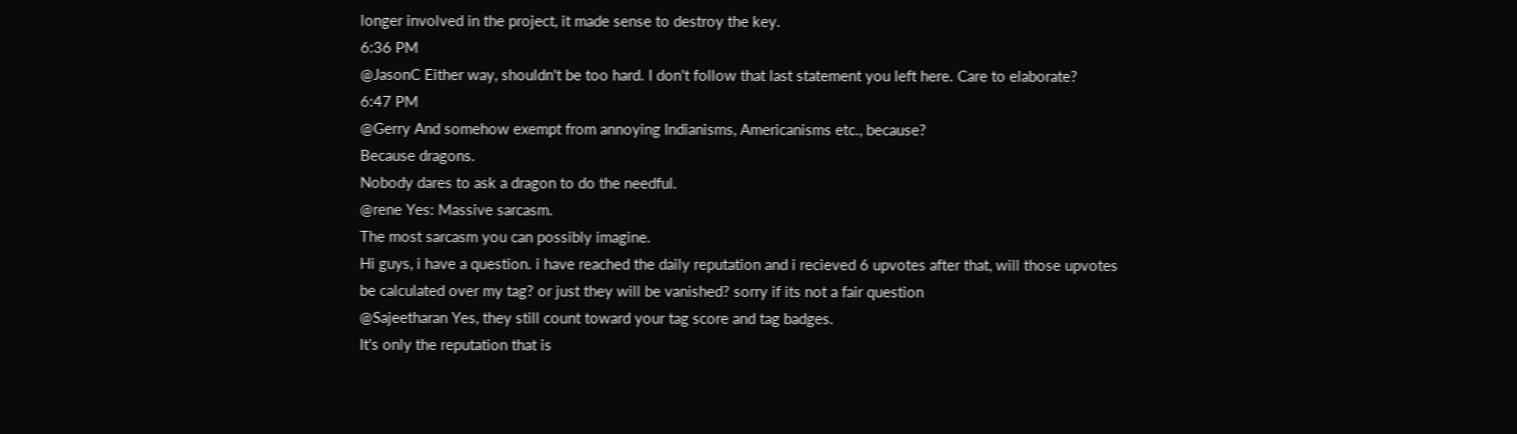longer involved in the project, it made sense to destroy the key.
6:36 PM
@JasonC Either way, shouldn't be too hard. I don't follow that last statement you left here. Care to elaborate?
6:47 PM
@Gerry And somehow exempt from annoying Indianisms, Americanisms etc., because?
Because dragons.
Nobody dares to ask a dragon to do the needful.
@rene Yes: Massive sarcasm.
The most sarcasm you can possibly imagine.
Hi guys, i have a question. i have reached the daily reputation and i recieved 6 upvotes after that, will those upvotes be calculated over my tag? or just they will be vanished? sorry if its not a fair question
@Sajeetharan Yes, they still count toward your tag score and tag badges.
It's only the reputation that is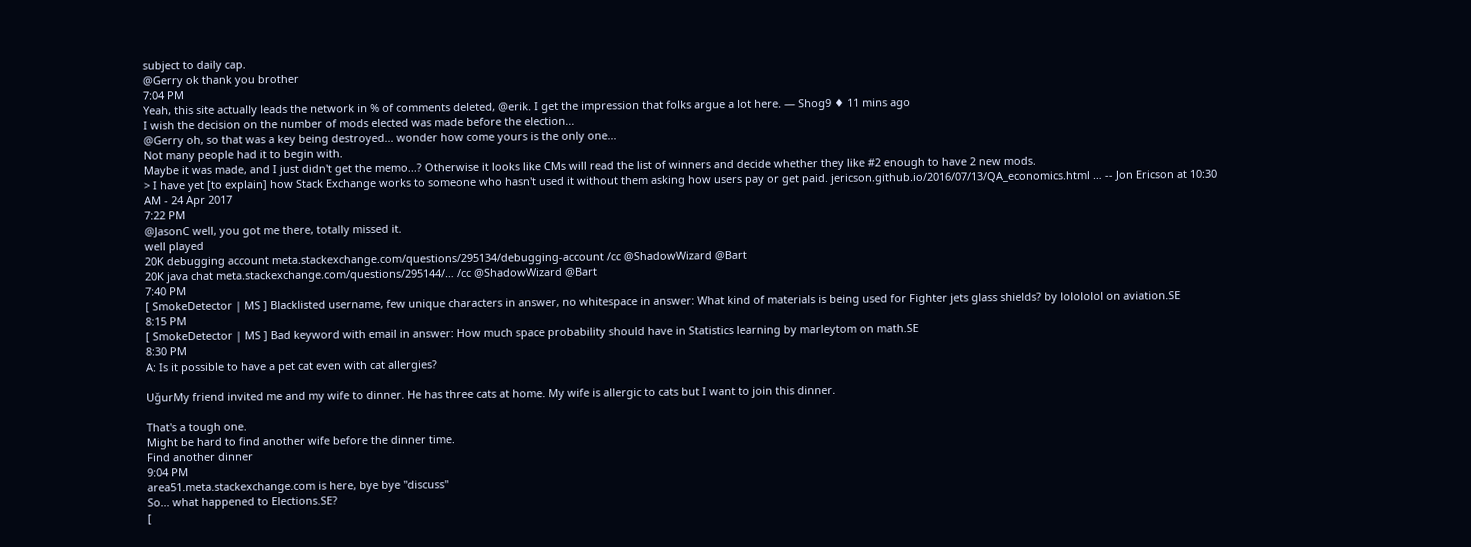subject to daily cap.
@Gerry ok thank you brother
7:04 PM
Yeah, this site actually leads the network in % of comments deleted, @erik. I get the impression that folks argue a lot here. — Shog9 ♦ 11 mins ago
I wish the decision on the number of mods elected was made before the election...
@Gerry oh, so that was a key being destroyed... wonder how come yours is the only one...
Not many people had it to begin with.
Maybe it was made, and I just didn't get the memo...? Otherwise it looks like CMs will read the list of winners and decide whether they like #2 enough to have 2 new mods.
> I have yet [to explain] how Stack Exchange works to someone who hasn't used it without them asking how users pay or get paid. jericson.github.io/2016/07/13/QA_economics.html … -- Jon Ericson at 10:30 AM - 24 Apr 2017
7:22 PM
@JasonC well, you got me there, totally missed it.
well played
20K debugging account meta.stackexchange.com/questions/295134/debugging-account /cc @ShadowWizard @Bart
20K java chat meta.stackexchange.com/questions/295144/… /cc @ShadowWizard @Bart
7:40 PM
[ SmokeDetector | MS ] Blacklisted username, few unique characters in answer, no whitespace in answer: What kind of materials is being used for Fighter jets glass shields? by lolololol on aviation.SE
8:15 PM
[ SmokeDetector | MS ] Bad keyword with email in answer: How much space probability should have in Statistics learning by marleytom on math.SE
8:30 PM
A: Is it possible to have a pet cat even with cat allergies?

UğurMy friend invited me and my wife to dinner. He has three cats at home. My wife is allergic to cats but I want to join this dinner.

That's a tough one.
Might be hard to find another wife before the dinner time.
Find another dinner
9:04 PM
area51.meta.stackexchange.com is here, bye bye "discuss"
So... what happened to Elections.SE?
[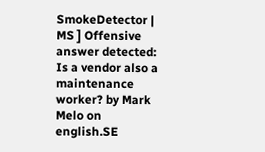SmokeDetector | MS ] Offensive answer detected: Is a vendor also a maintenance worker? by Mark Melo on english.SE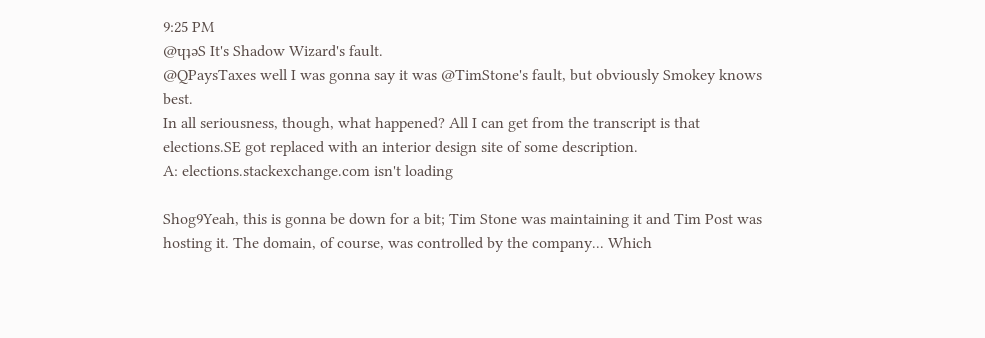9:25 PM
@ɥʇǝS It's Shadow Wizard's fault.
@QPaysTaxes well I was gonna say it was @TimStone's fault, but obviously Smokey knows best.
In all seriousness, though, what happened? All I can get from the transcript is that elections.SE got replaced with an interior design site of some description.
A: elections.stackexchange.com isn't loading

Shog9Yeah, this is gonna be down for a bit; Tim Stone was maintaining it and Tim Post was hosting it. The domain, of course, was controlled by the company... Which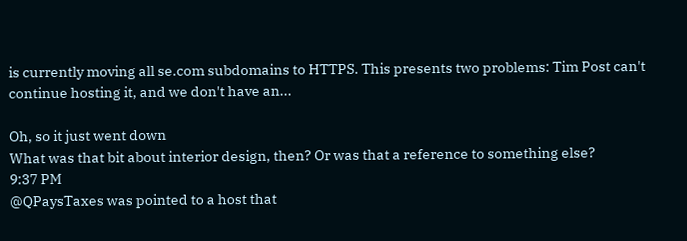is currently moving all se.com subdomains to HTTPS. This presents two problems: Tim Post can't continue hosting it, and we don't have an...

Oh, so it just went down
What was that bit about interior design, then? Or was that a reference to something else?
9:37 PM
@QPaysTaxes was pointed to a host that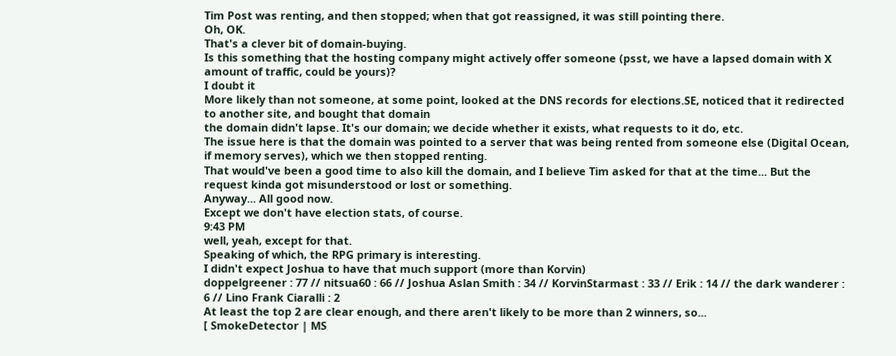Tim Post was renting, and then stopped; when that got reassigned, it was still pointing there.
Oh, OK.
That's a clever bit of domain-buying.
Is this something that the hosting company might actively offer someone (psst, we have a lapsed domain with X amount of traffic, could be yours)?
I doubt it
More likely than not someone, at some point, looked at the DNS records for elections.SE, noticed that it redirected to another site, and bought that domain
the domain didn't lapse. It's our domain; we decide whether it exists, what requests to it do, etc.
The issue here is that the domain was pointed to a server that was being rented from someone else (Digital Ocean, if memory serves), which we then stopped renting.
That would've been a good time to also kill the domain, and I believe Tim asked for that at the time... But the request kinda got misunderstood or lost or something.
Anyway... All good now.
Except we don't have election stats, of course.
9:43 PM
well, yeah, except for that.
Speaking of which, the RPG primary is interesting.
I didn't expect Joshua to have that much support (more than Korvin)
doppelgreener : 77 // nitsua60 : 66 // Joshua Aslan Smith : 34 // KorvinStarmast : 33 // Erik : 14 // the dark wanderer : 6 // Lino Frank Ciaralli : 2
At least the top 2 are clear enough, and there aren't likely to be more than 2 winners, so...
[ SmokeDetector | MS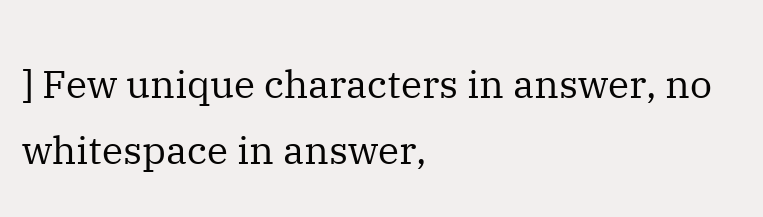] Few unique characters in answer, no whitespace in answer,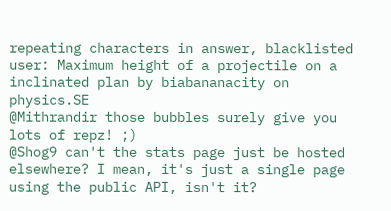repeating characters in answer, blacklisted user: Maximum height of a projectile on a inclinated plan by biabananacity on physics.SE
@Mithrandir those bubbles surely give you lots of repz! ;)
@Shog9 can't the stats page just be hosted elsewhere? I mean, it's just a single page using the public API, isn't it?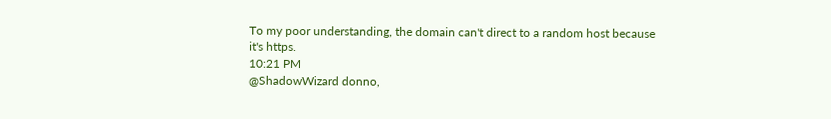To my poor understanding, the domain can't direct to a random host because it's https.
10:21 PM
@ShadowWizard donno,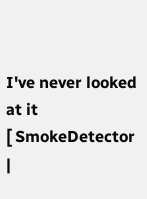I've never looked at it
[ SmokeDetector |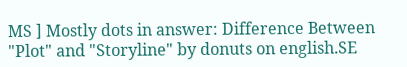MS ] Mostly dots in answer: Difference Between "Plot" and "Storyline" by donuts on english.SE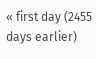« first day (2455 days earlier)